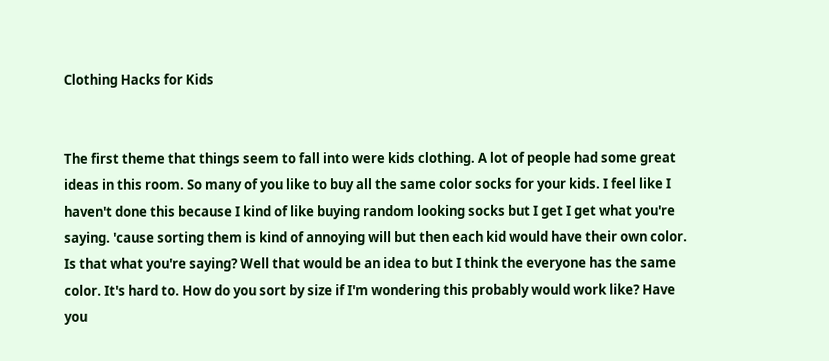Clothing Hacks for Kids


The first theme that things seem to fall into were kids clothing. A lot of people had some great ideas in this room. So many of you like to buy all the same color socks for your kids. I feel like I haven't done this because I kind of like buying random looking socks but I get I get what you're saying. 'cause sorting them is kind of annoying will but then each kid would have their own color. Is that what you're saying? Well that would be an idea to but I think the everyone has the same color. It's hard to. How do you sort by size if I'm wondering this probably would work like? Have you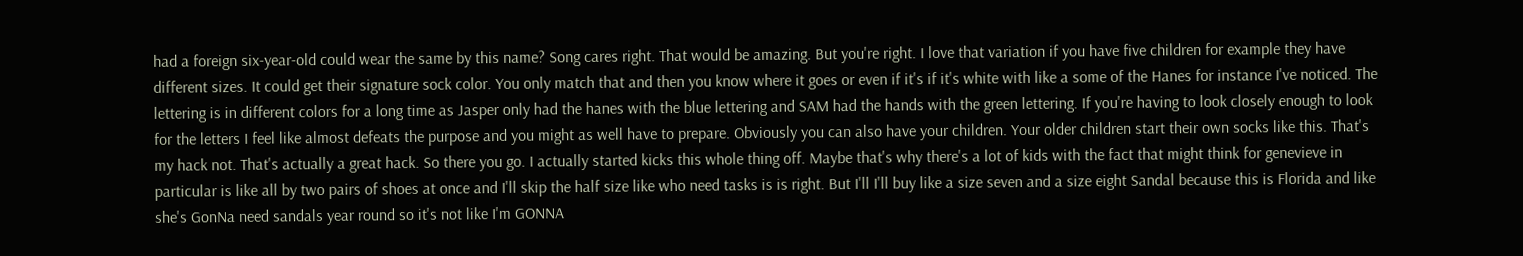had a foreign six-year-old could wear the same by this name? Song cares right. That would be amazing. But you're right. I love that variation if you have five children for example they have different sizes. It could get their signature sock color. You only match that and then you know where it goes or even if it's if it's white with like a some of the Hanes for instance I've noticed. The lettering is in different colors for a long time as Jasper only had the hanes with the blue lettering and SAM had the hands with the green lettering. If you're having to look closely enough to look for the letters I feel like almost defeats the purpose and you might as well have to prepare. Obviously you can also have your children. Your older children start their own socks like this. That's my hack not. That's actually a great hack. So there you go. I actually started kicks this whole thing off. Maybe that's why there's a lot of kids with the fact that might think for genevieve in particular is like all by two pairs of shoes at once and I'll skip the half size like who need tasks is is right. But I'll I'll buy like a size seven and a size eight Sandal because this is Florida and like she's GonNa need sandals year round so it's not like I'm GONNA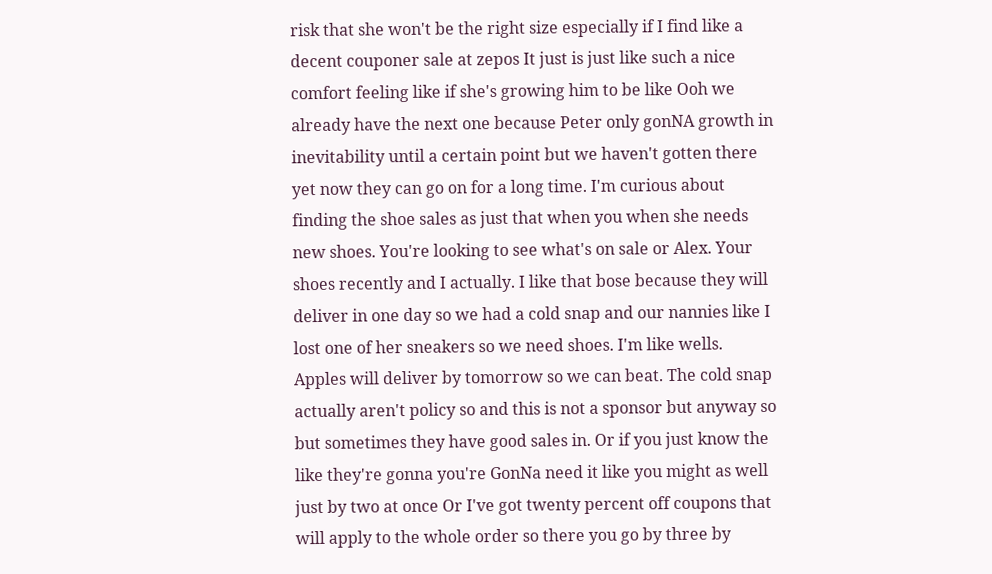risk that she won't be the right size especially if I find like a decent couponer sale at zepos It just is just like such a nice comfort feeling like if she's growing him to be like Ooh we already have the next one because Peter only gonNA growth in inevitability until a certain point but we haven't gotten there yet now they can go on for a long time. I'm curious about finding the shoe sales as just that when you when she needs new shoes. You're looking to see what's on sale or Alex. Your shoes recently and I actually. I like that bose because they will deliver in one day so we had a cold snap and our nannies like I lost one of her sneakers so we need shoes. I'm like wells. Apples will deliver by tomorrow so we can beat. The cold snap actually aren't policy so and this is not a sponsor but anyway so but sometimes they have good sales in. Or if you just know the like they're gonna you're GonNa need it like you might as well just by two at once Or I've got twenty percent off coupons that will apply to the whole order so there you go by three by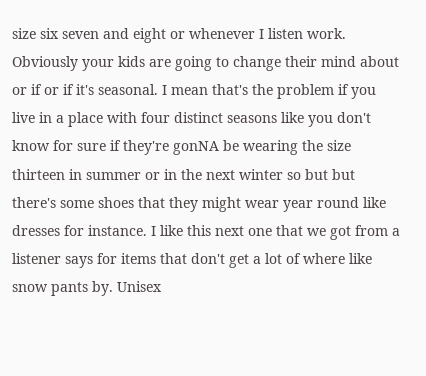size six seven and eight or whenever I listen work. Obviously your kids are going to change their mind about or if or if it's seasonal. I mean that's the problem if you live in a place with four distinct seasons like you don't know for sure if they're gonNA be wearing the size thirteen in summer or in the next winter so but but there's some shoes that they might wear year round like dresses for instance. I like this next one that we got from a listener says for items that don't get a lot of where like snow pants by. Unisex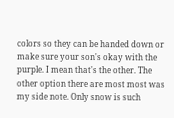colors so they can be handed down or make sure your son's okay with the purple. I mean that's the other. The other option there are most most was my side note. Only snow is such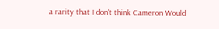a rarity that I don't think Cameron Would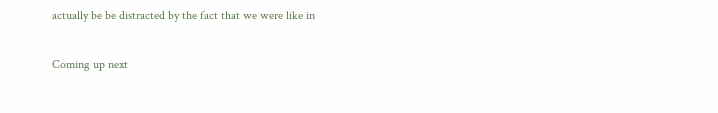actually be be distracted by the fact that we were like in

Coming up next